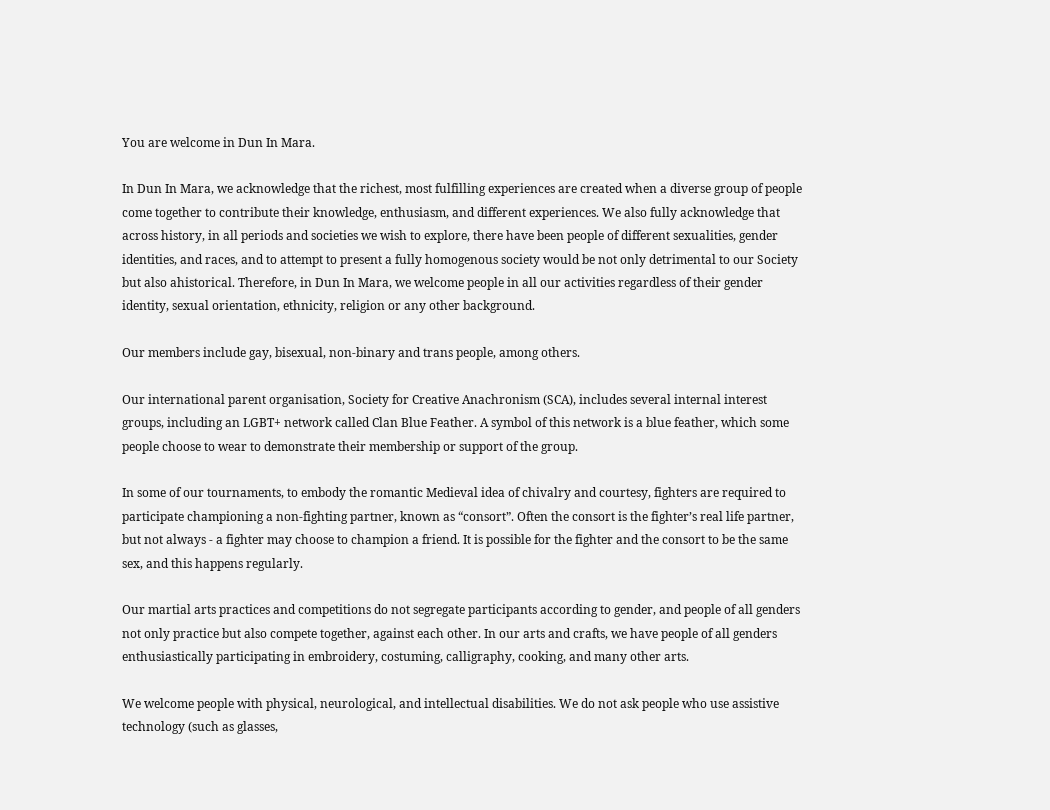You are welcome in Dun In Mara.

In Dun In Mara, we acknowledge that the richest, most fulfilling experiences are created when a diverse group of people come together to contribute their knowledge, enthusiasm, and different experiences. We also fully acknowledge that across history, in all periods and societies we wish to explore, there have been people of different sexualities, gender identities, and races, and to attempt to present a fully homogenous society would be not only detrimental to our Society but also ahistorical. Therefore, in Dun In Mara, we welcome people in all our activities regardless of their gender identity, sexual orientation, ethnicity, religion or any other background.

Our members include gay, bisexual, non-binary and trans people, among others.

Our international parent organisation, Society for Creative Anachronism (SCA), includes several internal interest groups, including an LGBT+ network called Clan Blue Feather. A symbol of this network is a blue feather, which some people choose to wear to demonstrate their membership or support of the group.

In some of our tournaments, to embody the romantic Medieval idea of chivalry and courtesy, fighters are required to participate championing a non-fighting partner, known as “consort”. Often the consort is the fighter’s real life partner, but not always - a fighter may choose to champion a friend. It is possible for the fighter and the consort to be the same sex, and this happens regularly.

Our martial arts practices and competitions do not segregate participants according to gender, and people of all genders not only practice but also compete together, against each other. In our arts and crafts, we have people of all genders enthusiastically participating in embroidery, costuming, calligraphy, cooking, and many other arts.

We welcome people with physical, neurological, and intellectual disabilities. We do not ask people who use assistive technology (such as glasses,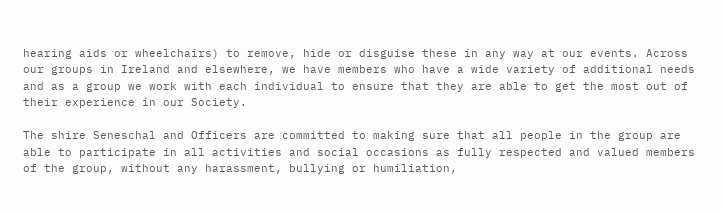hearing aids or wheelchairs) to remove, hide or disguise these in any way at our events. Across our groups in Ireland and elsewhere, we have members who have a wide variety of additional needs and as a group we work with each individual to ensure that they are able to get the most out of their experience in our Society.

The shire Seneschal and Officers are committed to making sure that all people in the group are able to participate in all activities and social occasions as fully respected and valued members of the group, without any harassment, bullying or humiliation,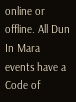online or offline. All Dun In Mara events have a Code of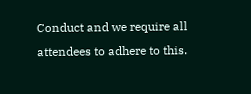Conduct and we require all attendees to adhere to this.